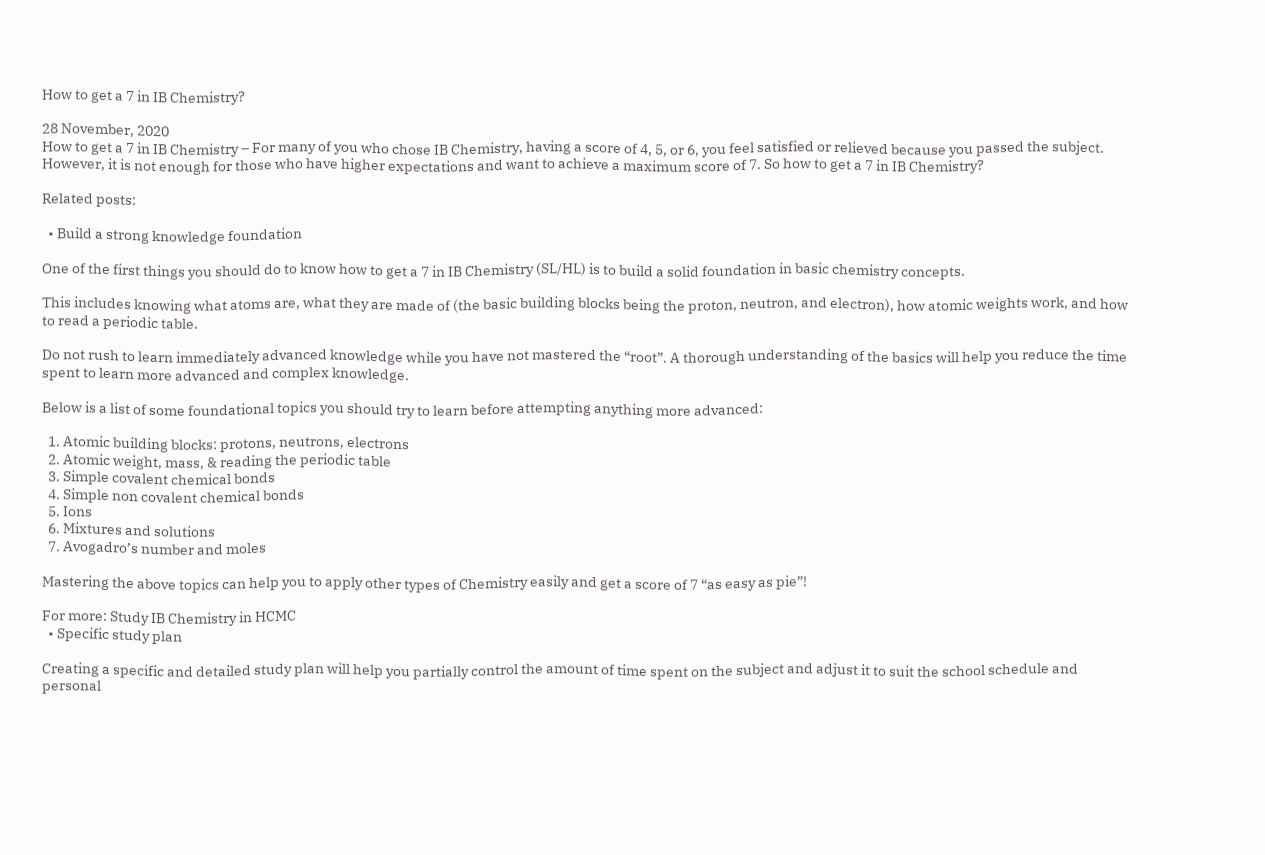How to get a 7 in IB Chemistry?

28 November, 2020
How to get a 7 in IB Chemistry – For many of you who chose IB Chemistry, having a score of 4, 5, or 6, you feel satisfied or relieved because you passed the subject. However, it is not enough for those who have higher expectations and want to achieve a maximum score of 7. So how to get a 7 in IB Chemistry?

Related posts:

  • Build a strong knowledge foundation

One of the first things you should do to know how to get a 7 in IB Chemistry (SL/HL) is to build a solid foundation in basic chemistry concepts.

This includes knowing what atoms are, what they are made of (the basic building blocks being the proton, neutron, and electron), how atomic weights work, and how to read a periodic table.

Do not rush to learn immediately advanced knowledge while you have not mastered the “root”. A thorough understanding of the basics will help you reduce the time spent to learn more advanced and complex knowledge.

Below is a list of some foundational topics you should try to learn before attempting anything more advanced:

  1. Atomic building blocks: protons, neutrons, electrons
  2. Atomic weight, mass, & reading the periodic table
  3. Simple covalent chemical bonds
  4. Simple non covalent chemical bonds
  5. Ions
  6. Mixtures and solutions
  7. Avogadro’s number and moles

Mastering the above topics can help you to apply other types of Chemistry easily and get a score of 7 “as easy as pie”!

For more: Study IB Chemistry in HCMC
  • Specific study plan

Creating a specific and detailed study plan will help you partially control the amount of time spent on the subject and adjust it to suit the school schedule and personal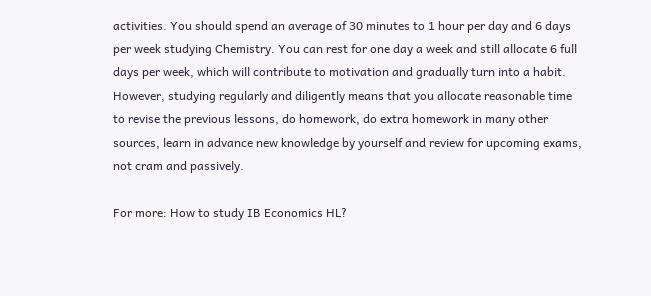activities. You should spend an average of 30 minutes to 1 hour per day and 6 days per week studying Chemistry. You can rest for one day a week and still allocate 6 full days per week, which will contribute to motivation and gradually turn into a habit. However, studying regularly and diligently means that you allocate reasonable time to revise the previous lessons, do homework, do extra homework in many other sources, learn in advance new knowledge by yourself and review for upcoming exams, not cram and passively.

For more: How to study IB Economics HL?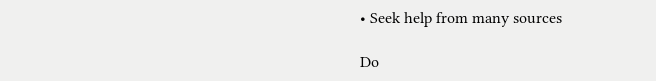• Seek help from many sources

Do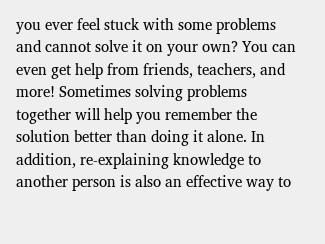you ever feel stuck with some problems and cannot solve it on your own? You can even get help from friends, teachers, and more! Sometimes solving problems together will help you remember the solution better than doing it alone. In addition, re-explaining knowledge to another person is also an effective way to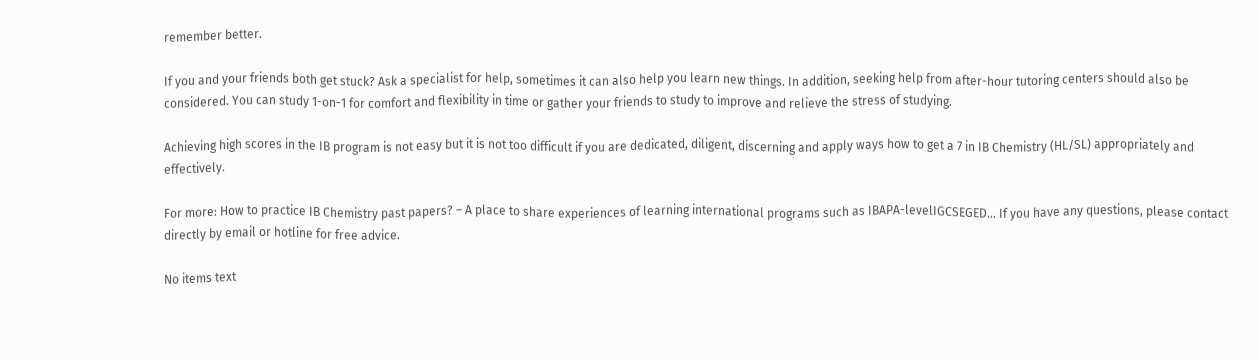remember better.

If you and your friends both get stuck? Ask a specialist for help, sometimes it can also help you learn new things. In addition, seeking help from after-hour tutoring centers should also be considered. You can study 1-on-1 for comfort and flexibility in time or gather your friends to study to improve and relieve the stress of studying.

Achieving high scores in the IB program is not easy but it is not too difficult if you are dedicated, diligent, discerning and apply ways how to get a 7 in IB Chemistry (HL/SL) appropriately and effectively.

For more: How to practice IB Chemistry past papers? – A place to share experiences of learning international programs such as IBAPA-levelIGCSEGED… If you have any questions, please contact directly by email or hotline for free advice.

No items text